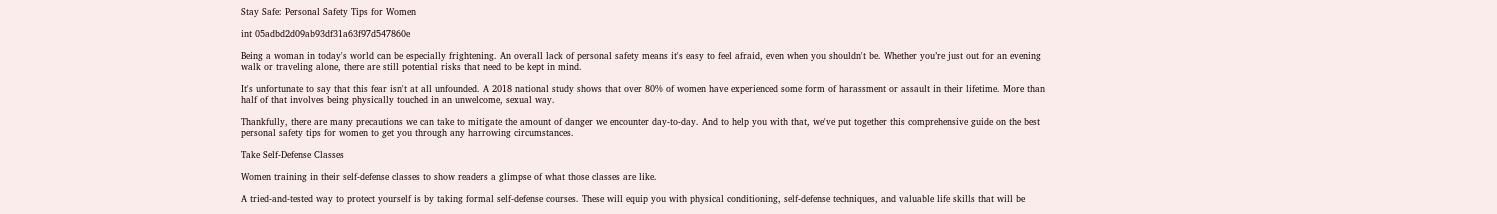Stay Safe: Personal Safety Tips for Women

int 05adbd2d09ab93df31a63f97d547860e

Being a woman in today's world can be especially frightening. An overall lack of personal safety means it's easy to feel afraid, even when you shouldn't be. Whether you’re just out for an evening walk or traveling alone, there are still potential risks that need to be kept in mind.

It's unfortunate to say that this fear isn't at all unfounded. A 2018 national study shows that over 80% of women have experienced some form of harassment or assault in their lifetime. More than half of that involves being physically touched in an unwelcome, sexual way.

Thankfully, there are many precautions we can take to mitigate the amount of danger we encounter day-to-day. And to help you with that, we've put together this comprehensive guide on the best personal safety tips for women to get you through any harrowing circumstances.

Take Self-Defense Classes

Women training in their self-defense classes to show readers a glimpse of what those classes are like.

A tried-and-tested way to protect yourself is by taking formal self-defense courses. These will equip you with physical conditioning, self-defense techniques, and valuable life skills that will be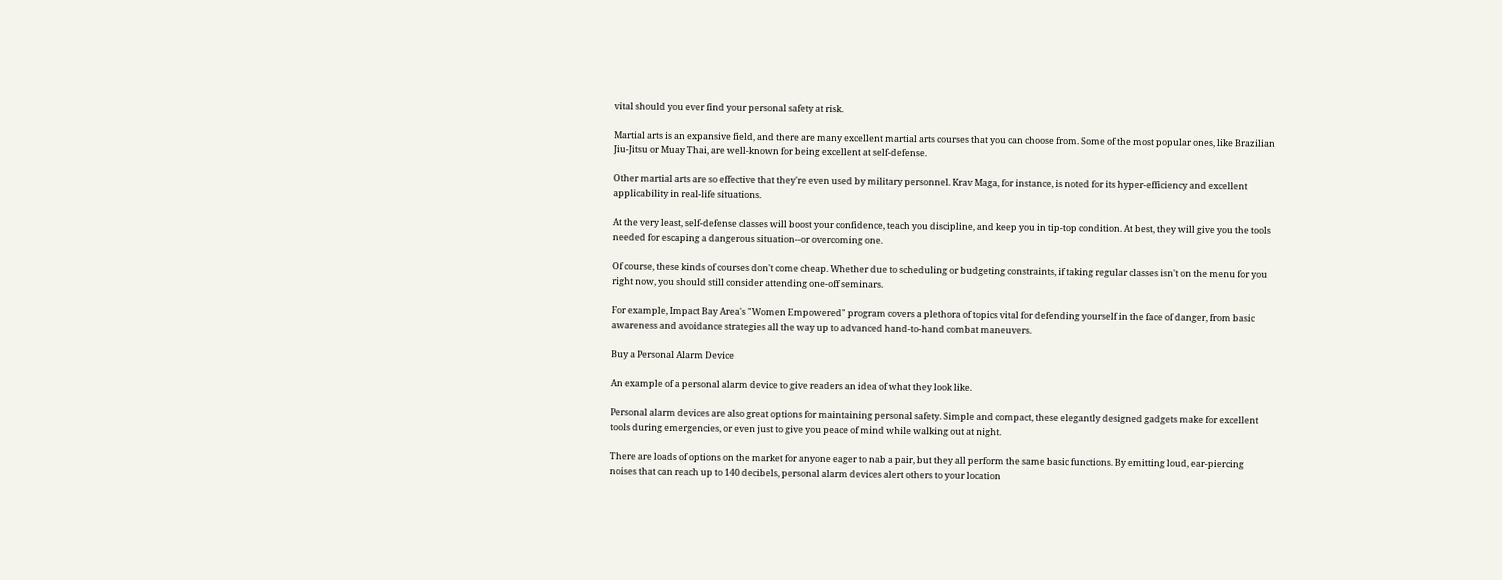vital should you ever find your personal safety at risk.

Martial arts is an expansive field, and there are many excellent martial arts courses that you can choose from. Some of the most popular ones, like Brazilian Jiu-Jitsu or Muay Thai, are well-known for being excellent at self-defense.

Other martial arts are so effective that they're even used by military personnel. Krav Maga, for instance, is noted for its hyper-efficiency and excellent applicability in real-life situations.

At the very least, self-defense classes will boost your confidence, teach you discipline, and keep you in tip-top condition. At best, they will give you the tools needed for escaping a dangerous situation--or overcoming one.

Of course, these kinds of courses don't come cheap. Whether due to scheduling or budgeting constraints, if taking regular classes isn't on the menu for you right now, you should still consider attending one-off seminars.

For example, Impact Bay Area's "Women Empowered" program covers a plethora of topics vital for defending yourself in the face of danger, from basic awareness and avoidance strategies all the way up to advanced hand-to-hand combat maneuvers.

Buy a Personal Alarm Device

An example of a personal alarm device to give readers an idea of what they look like.

Personal alarm devices are also great options for maintaining personal safety. Simple and compact, these elegantly designed gadgets make for excellent tools during emergencies, or even just to give you peace of mind while walking out at night.

There are loads of options on the market for anyone eager to nab a pair, but they all perform the same basic functions. By emitting loud, ear-piercing noises that can reach up to 140 decibels, personal alarm devices alert others to your location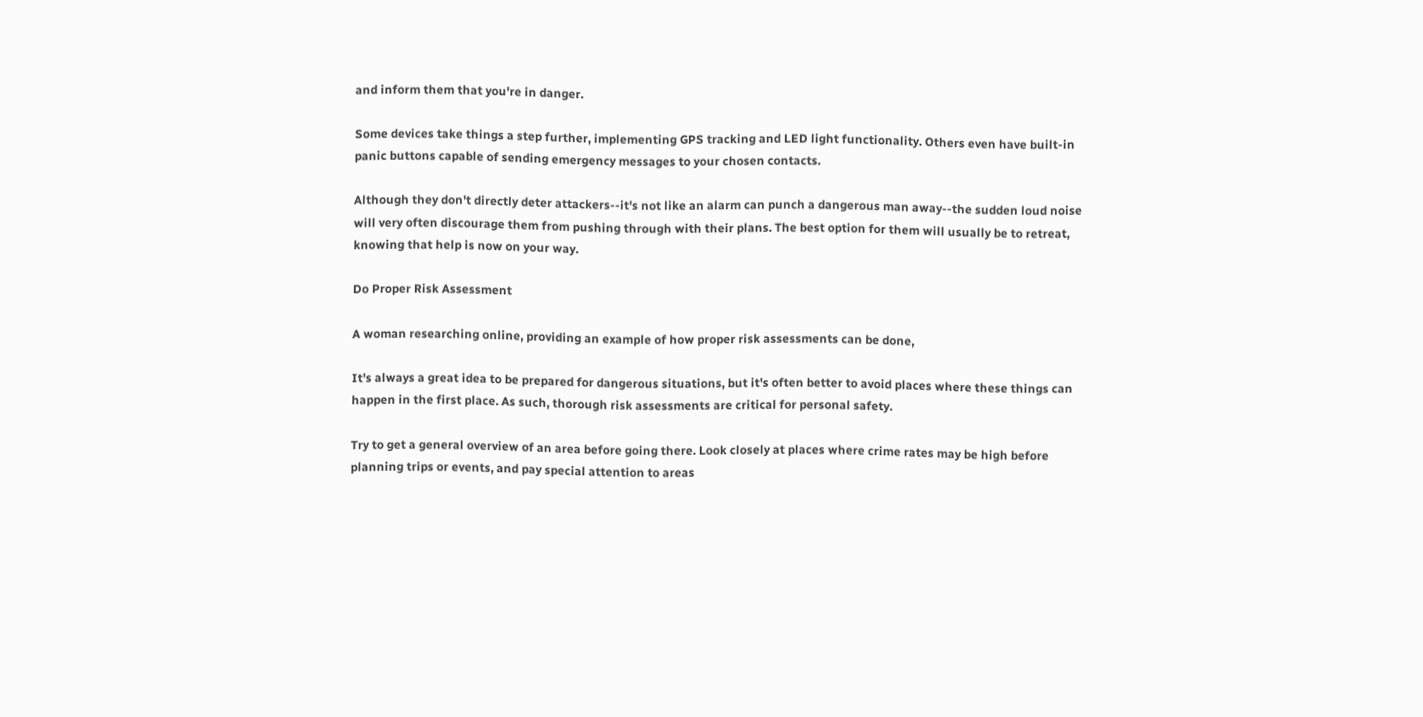and inform them that you're in danger.

Some devices take things a step further, implementing GPS tracking and LED light functionality. Others even have built-in panic buttons capable of sending emergency messages to your chosen contacts.

Although they don't directly deter attackers--it's not like an alarm can punch a dangerous man away--the sudden loud noise will very often discourage them from pushing through with their plans. The best option for them will usually be to retreat, knowing that help is now on your way.

Do Proper Risk Assessment

A woman researching online, providing an example of how proper risk assessments can be done,

It's always a great idea to be prepared for dangerous situations, but it's often better to avoid places where these things can happen in the first place. As such, thorough risk assessments are critical for personal safety.

Try to get a general overview of an area before going there. Look closely at places where crime rates may be high before planning trips or events, and pay special attention to areas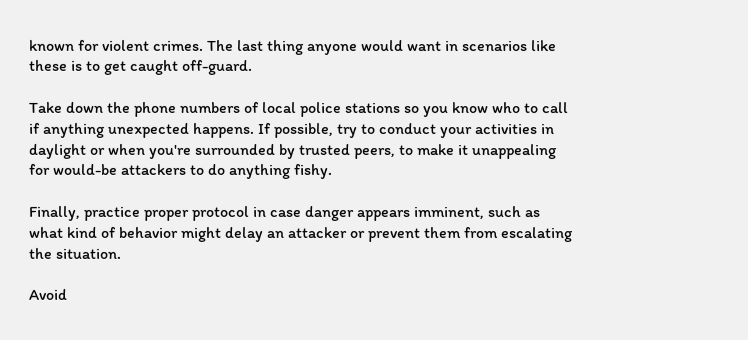known for violent crimes. The last thing anyone would want in scenarios like these is to get caught off-guard.

Take down the phone numbers of local police stations so you know who to call if anything unexpected happens. If possible, try to conduct your activities in daylight or when you're surrounded by trusted peers, to make it unappealing for would-be attackers to do anything fishy.

Finally, practice proper protocol in case danger appears imminent, such as what kind of behavior might delay an attacker or prevent them from escalating the situation.

Avoid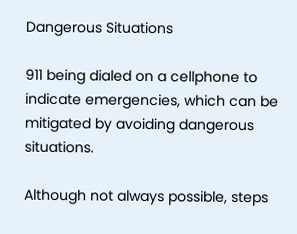Dangerous Situations

911 being dialed on a cellphone to indicate emergencies, which can be mitigated by avoiding dangerous situations.

Although not always possible, steps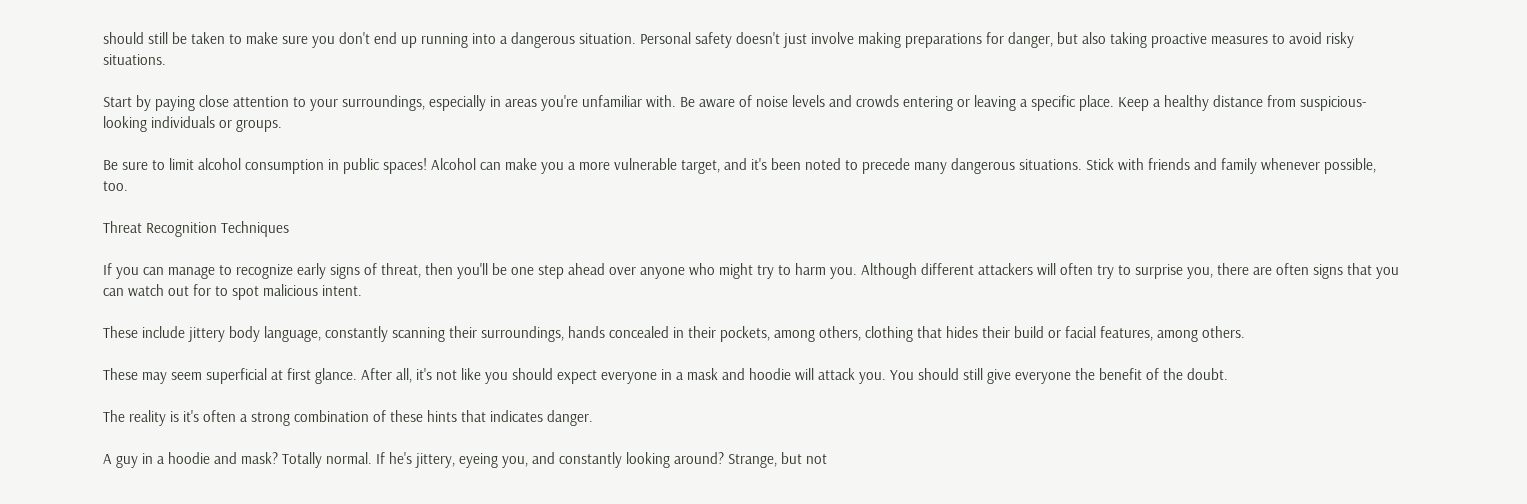should still be taken to make sure you don't end up running into a dangerous situation. Personal safety doesn't just involve making preparations for danger, but also taking proactive measures to avoid risky situations.

Start by paying close attention to your surroundings, especially in areas you're unfamiliar with. Be aware of noise levels and crowds entering or leaving a specific place. Keep a healthy distance from suspicious-looking individuals or groups.

Be sure to limit alcohol consumption in public spaces! Alcohol can make you a more vulnerable target, and it's been noted to precede many dangerous situations. Stick with friends and family whenever possible, too.

Threat Recognition Techniques

If you can manage to recognize early signs of threat, then you'll be one step ahead over anyone who might try to harm you. Although different attackers will often try to surprise you, there are often signs that you can watch out for to spot malicious intent.

These include jittery body language, constantly scanning their surroundings, hands concealed in their pockets, among others, clothing that hides their build or facial features, among others.

These may seem superficial at first glance. After all, it's not like you should expect everyone in a mask and hoodie will attack you. You should still give everyone the benefit of the doubt.

The reality is it's often a strong combination of these hints that indicates danger.

A guy in a hoodie and mask? Totally normal. If he's jittery, eyeing you, and constantly looking around? Strange, but not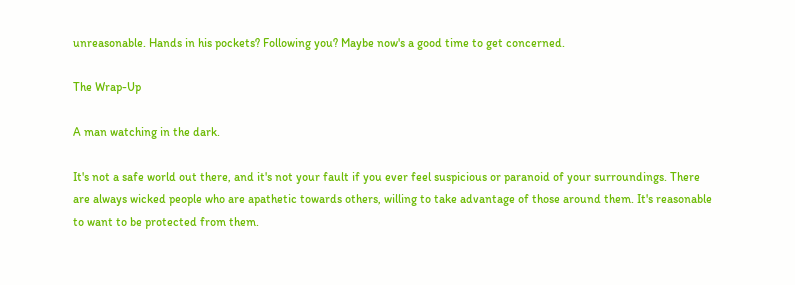unreasonable. Hands in his pockets? Following you? Maybe now's a good time to get concerned.

The Wrap-Up

A man watching in the dark.

It's not a safe world out there, and it's not your fault if you ever feel suspicious or paranoid of your surroundings. There are always wicked people who are apathetic towards others, willing to take advantage of those around them. It's reasonable to want to be protected from them.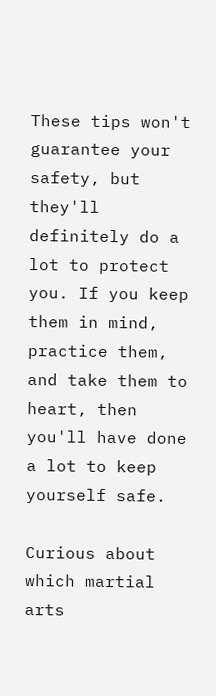These tips won't guarantee your safety, but they'll definitely do a lot to protect you. If you keep them in mind, practice them, and take them to heart, then you'll have done a lot to keep yourself safe.

Curious about which martial arts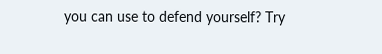you can use to defend yourself? Try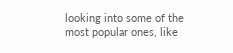looking into some of the most popular ones, like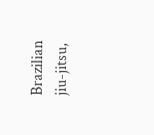Brazilian jiu-jitsu,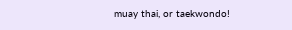muay thai, or taekwondo!